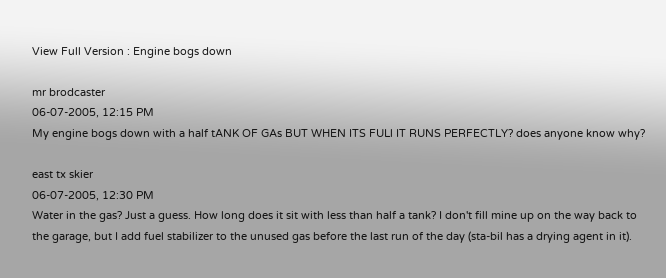View Full Version : Engine bogs down

mr brodcaster
06-07-2005, 12:15 PM
My engine bogs down with a half tANK OF GAs BUT WHEN ITS FULl IT RUNS PERFECTLY? does anyone know why?

east tx skier
06-07-2005, 12:30 PM
Water in the gas? Just a guess. How long does it sit with less than half a tank? I don't fill mine up on the way back to the garage, but I add fuel stabilizer to the unused gas before the last run of the day (sta-bil has a drying agent in it).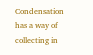Condensation has a way of collecting in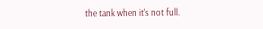the tank when it's not full.